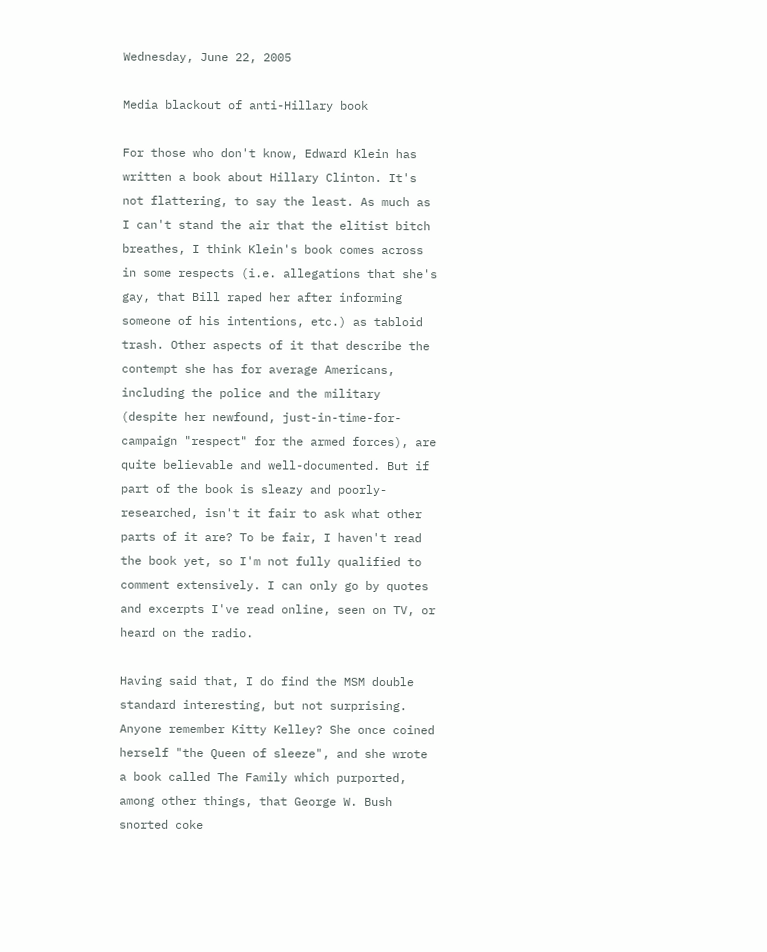Wednesday, June 22, 2005

Media blackout of anti-Hillary book

For those who don't know, Edward Klein has written a book about Hillary Clinton. It's not flattering, to say the least. As much as I can't stand the air that the elitist bitch breathes, I think Klein's book comes across in some respects (i.e. allegations that she's gay, that Bill raped her after informing someone of his intentions, etc.) as tabloid trash. Other aspects of it that describe the contempt she has for average Americans, including the police and the military (despite her newfound, just-in-time-for-campaign "respect" for the armed forces), are quite believable and well-documented. But if part of the book is sleazy and poorly-researched, isn't it fair to ask what other parts of it are? To be fair, I haven't read the book yet, so I'm not fully qualified to comment extensively. I can only go by quotes and excerpts I've read online, seen on TV, or heard on the radio.

Having said that, I do find the MSM double standard interesting, but not surprising. Anyone remember Kitty Kelley? She once coined herself "the Queen of sleeze", and she wrote a book called The Family which purported, among other things, that George W. Bush snorted coke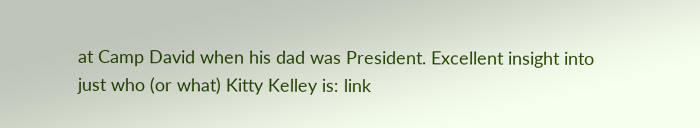at Camp David when his dad was President. Excellent insight into just who (or what) Kitty Kelley is: link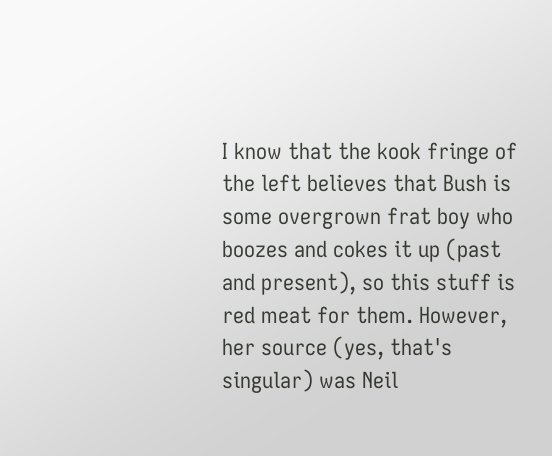I know that the kook fringe of the left believes that Bush is some overgrown frat boy who boozes and cokes it up (past and present), so this stuff is red meat for them. However, her source (yes, that's singular) was Neil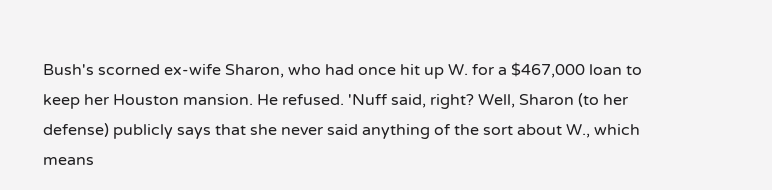Bush's scorned ex-wife Sharon, who had once hit up W. for a $467,000 loan to keep her Houston mansion. He refused. 'Nuff said, right? Well, Sharon (to her defense) publicly says that she never said anything of the sort about W., which means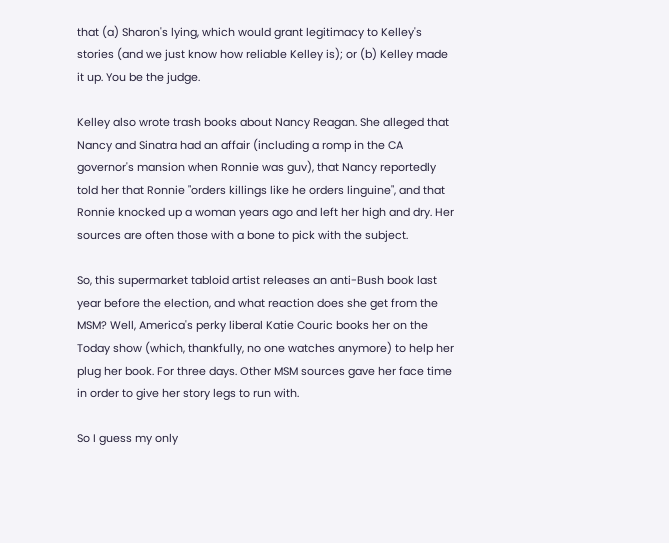that (a) Sharon's lying, which would grant legitimacy to Kelley's stories (and we just know how reliable Kelley is); or (b) Kelley made it up. You be the judge.

Kelley also wrote trash books about Nancy Reagan. She alleged that Nancy and Sinatra had an affair (including a romp in the CA governor's mansion when Ronnie was guv), that Nancy reportedly told her that Ronnie "orders killings like he orders linguine", and that Ronnie knocked up a woman years ago and left her high and dry. Her sources are often those with a bone to pick with the subject.

So, this supermarket tabloid artist releases an anti-Bush book last year before the election, and what reaction does she get from the MSM? Well, America's perky liberal Katie Couric books her on the Today show (which, thankfully, no one watches anymore) to help her plug her book. For three days. Other MSM sources gave her face time in order to give her story legs to run with.

So I guess my only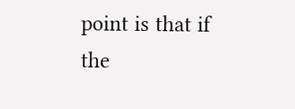point is that if the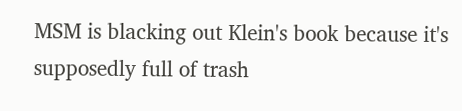MSM is blacking out Klein's book because it's supposedly full of trash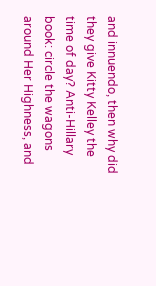and innuendo, then why did they give Kitty Kelley the time of day? Anti-Hillary book: circle the wagons around Her Highness, and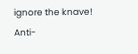ignore the knave! Anti-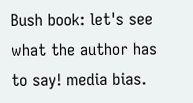Bush book: let's see what the author has to say! media bias.